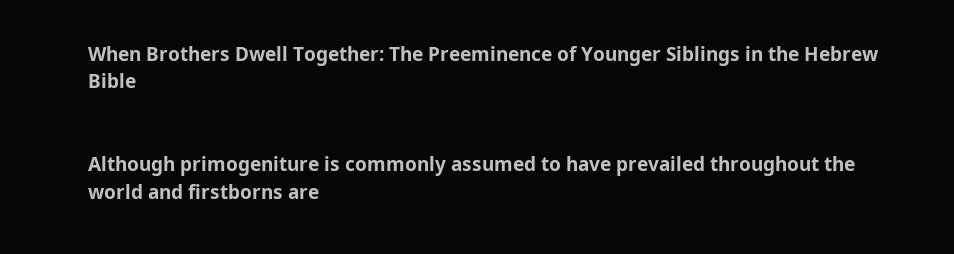When Brothers Dwell Together: The Preeminence of Younger Siblings in the Hebrew Bible


Although primogeniture is commonly assumed to have prevailed throughout the world and firstborns are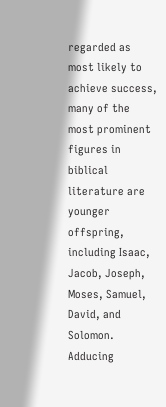regarded as most likely to achieve success, many of the most prominent figures in biblical literature are younger offspring, including Isaac, Jacob, Joseph, Moses, Samuel, David, and Solomon. Adducing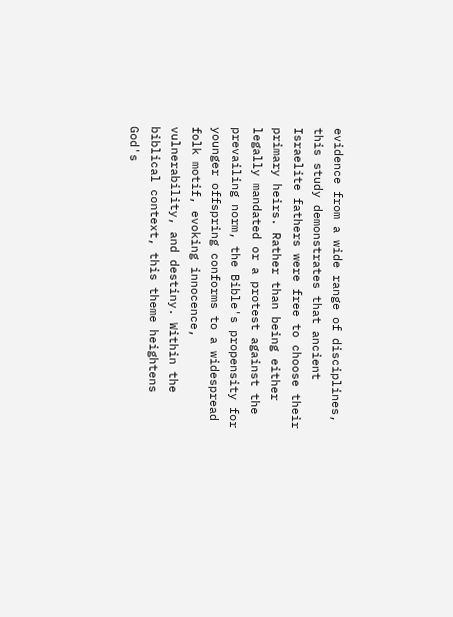evidence from a wide range of disciplines, this study demonstrates that ancient Israelite fathers were free to choose their primary heirs. Rather than being either legally mandated or a protest against the prevailing norm, the Bible's propensity for younger offspring conforms to a widespread folk motif, evoking innocence, vulnerability, and destiny. Within the biblical context, this theme heightens God's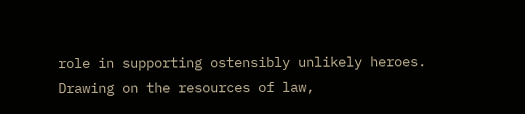role in supporting ostensibly unlikely heroes. Drawing on the resources of law,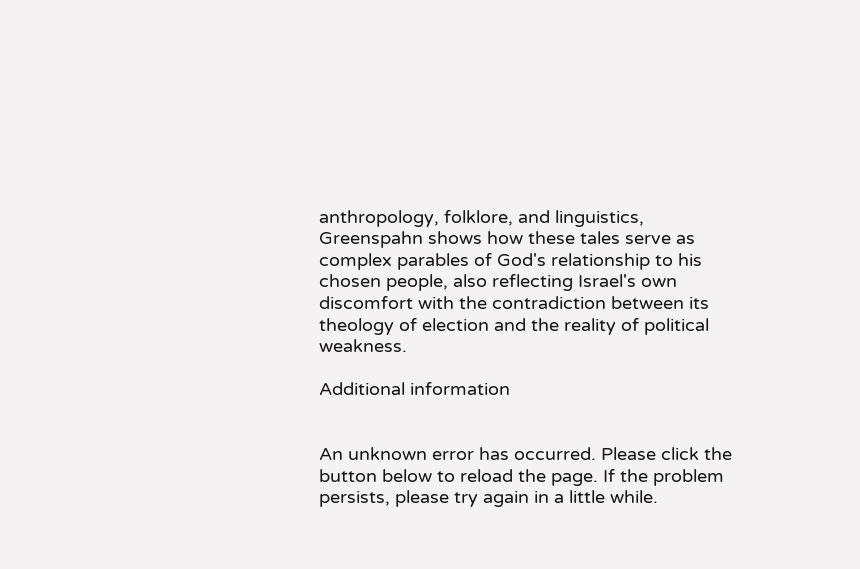anthropology, folklore, and linguistics, Greenspahn shows how these tales serve as complex parables of God's relationship to his chosen people, also reflecting Israel's own discomfort with the contradiction between its theology of election and the reality of political weakness.

Additional information


An unknown error has occurred. Please click the button below to reload the page. If the problem persists, please try again in a little while.